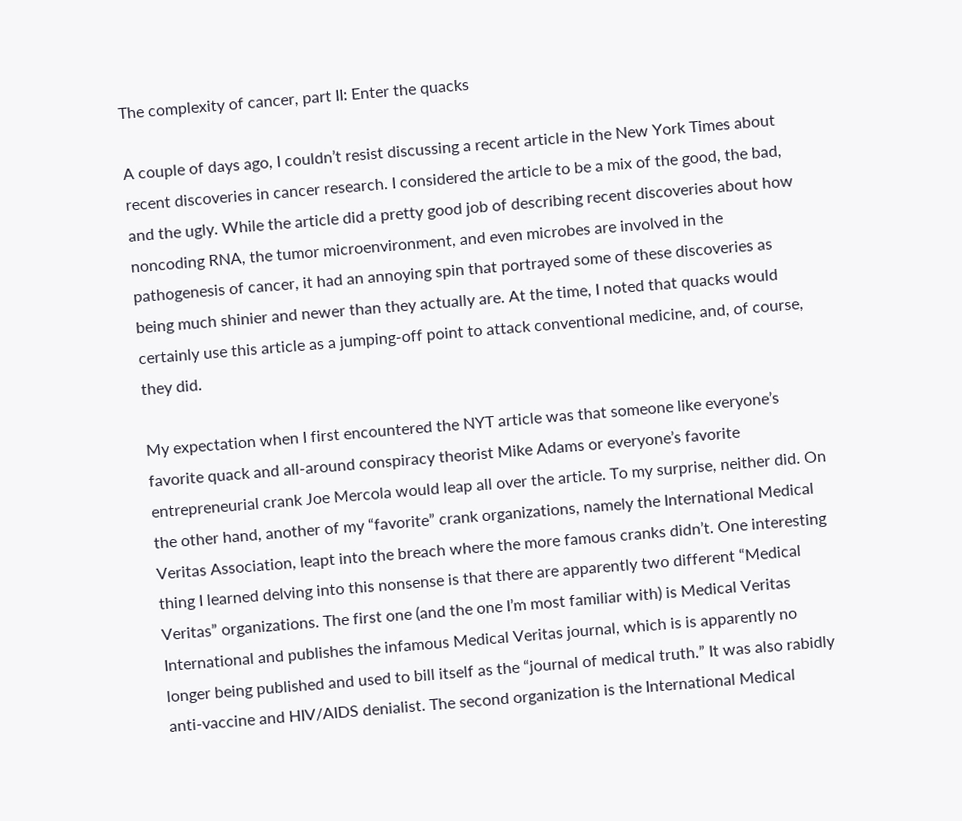The complexity of cancer, part II: Enter the quacks

A couple of days ago, I couldn’t resist discussing a recent article in the New York Times about recent discoveries in cancer research. I considered the article to be a mix of the good, the bad, and the ugly. While the article did a pretty good job of describing recent discoveries about how noncoding RNA, the tumor microenvironment, and even microbes are involved in the pathogenesis of cancer, it had an annoying spin that portrayed some of these discoveries as being much shinier and newer than they actually are. At the time, I noted that quacks would certainly use this article as a jumping-off point to attack conventional medicine, and, of course, they did.

My expectation when I first encountered the NYT article was that someone like everyone’s favorite quack and all-around conspiracy theorist Mike Adams or everyone’s favorite entrepreneurial crank Joe Mercola would leap all over the article. To my surprise, neither did. On the other hand, another of my “favorite” crank organizations, namely the International Medical Veritas Association, leapt into the breach where the more famous cranks didn’t. One interesting thing I learned delving into this nonsense is that there are apparently two different “Medical Veritas” organizations. The first one (and the one I’m most familiar with) is Medical Veritas International and publishes the infamous Medical Veritas journal, which is is apparently no longer being published and used to bill itself as the “journal of medical truth.” It was also rabidly anti-vaccine and HIV/AIDS denialist. The second organization is the International Medical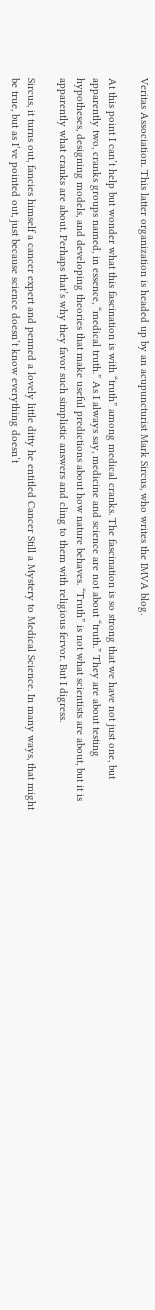Veritas Association. This latter organization is headed up by an acupuncturist Mark Sircus, who writes the IMVA blog.

At this point I can’t help but wonder what this fascination is with “truth” among medical cranks. The fascination is so strong that we have not just one, but apparently two, cranks groups named, in essence, “medical truth.” As I always say, medicine and science are not about “truth.” They are about testing hypotheses, designing models, and developing theories that make useful predictions about how nature behaves. “Truth” is not what scientists are about, but it is apparently what cranks are about. Perhaps that’s why they favor such simplistic answers and cling to them with religious fervor. But I digress.

Sircus, it turns out, fancies himself a cancer expert and penned a lovely little ditty he entitled Cancer Still a Mystery to Medical Science. In many ways, that might be true, but as I’ve pointed out, just because science doesn’t know everything doesn’t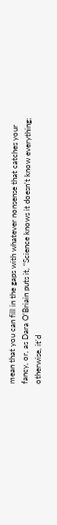mean that you can fill in the gaps with whatever nonsense that catches your fancy, or, as Dara O’Briain puts it, “Science knows it doesn’t know everything; otherwise, it’d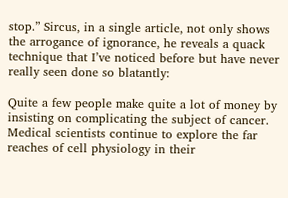stop.” Sircus, in a single article, not only shows the arrogance of ignorance, he reveals a quack technique that I’ve noticed before but have never really seen done so blatantly:

Quite a few people make quite a lot of money by insisting on complicating the subject of cancer. Medical scientists continue to explore the far reaches of cell physiology in their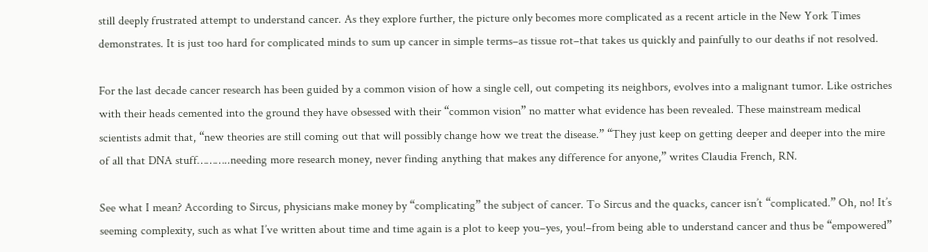still deeply frustrated attempt to understand cancer. As they explore further, the picture only becomes more complicated as a recent article in the New York Times demonstrates. It is just too hard for complicated minds to sum up cancer in simple terms–as tissue rot–that takes us quickly and painfully to our deaths if not resolved.

For the last decade cancer research has been guided by a common vision of how a single cell, out competing its neighbors, evolves into a malignant tumor. Like ostriches with their heads cemented into the ground they have obsessed with their “common vision” no matter what evidence has been revealed. These mainstream medical scientists admit that, “new theories are still coming out that will possibly change how we treat the disease.” “They just keep on getting deeper and deeper into the mire of all that DNA stuff………..needing more research money, never finding anything that makes any difference for anyone,” writes Claudia French, RN.

See what I mean? According to Sircus, physicians make money by “complicating” the subject of cancer. To Sircus and the quacks, cancer isn’t “complicated.” Oh, no! It’s seeming complexity, such as what I’ve written about time and time again is a plot to keep you–yes, you!–from being able to understand cancer and thus be “empowered”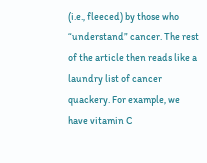(i.e., fleeced) by those who “understand” cancer. The rest of the article then reads like a laundry list of cancer quackery. For example, we have vitamin C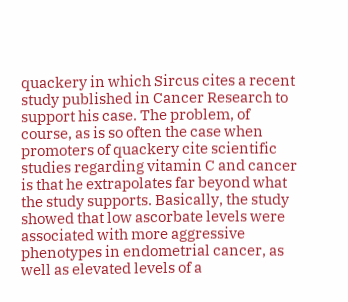quackery in which Sircus cites a recent study published in Cancer Research to support his case. The problem, of course, as is so often the case when promoters of quackery cite scientific studies regarding vitamin C and cancer is that he extrapolates far beyond what the study supports. Basically, the study showed that low ascorbate levels were associated with more aggressive phenotypes in endometrial cancer, as well as elevated levels of a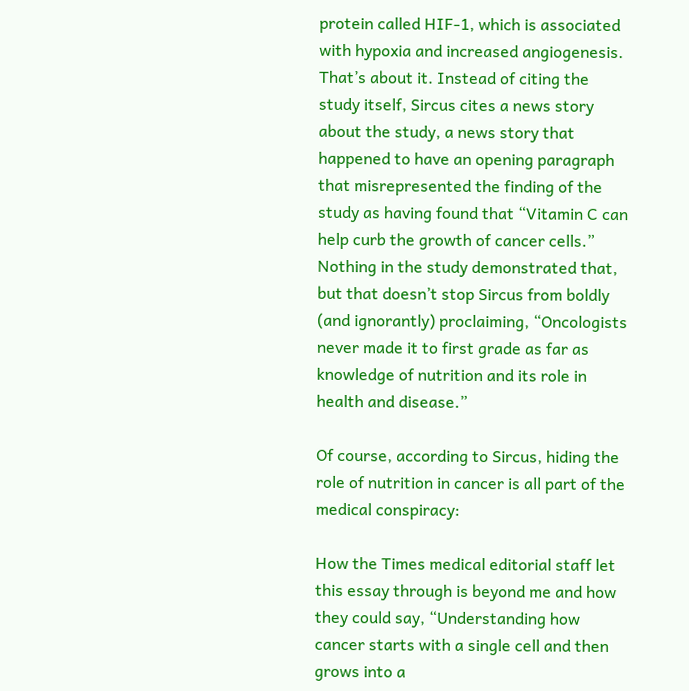protein called HIF-1, which is associated with hypoxia and increased angiogenesis. That’s about it. Instead of citing the study itself, Sircus cites a news story about the study, a news story that happened to have an opening paragraph that misrepresented the finding of the study as having found that “Vitamin C can help curb the growth of cancer cells.” Nothing in the study demonstrated that, but that doesn’t stop Sircus from boldly (and ignorantly) proclaiming, “Oncologists never made it to first grade as far as knowledge of nutrition and its role in health and disease.”

Of course, according to Sircus, hiding the role of nutrition in cancer is all part of the medical conspiracy:

How the Times medical editorial staff let this essay through is beyond me and how they could say, “Understanding how cancer starts with a single cell and then grows into a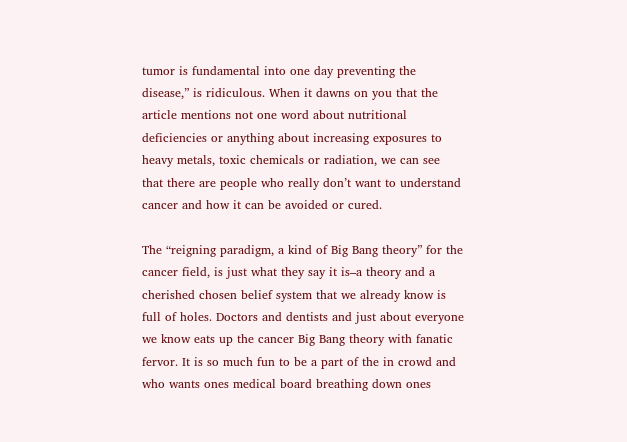tumor is fundamental into one day preventing the disease,” is ridiculous. When it dawns on you that the article mentions not one word about nutritional deficiencies or anything about increasing exposures to heavy metals, toxic chemicals or radiation, we can see that there are people who really don’t want to understand cancer and how it can be avoided or cured.

The “reigning paradigm, a kind of Big Bang theory” for the cancer field, is just what they say it is–a theory and a cherished chosen belief system that we already know is full of holes. Doctors and dentists and just about everyone we know eats up the cancer Big Bang theory with fanatic fervor. It is so much fun to be a part of the in crowd and who wants ones medical board breathing down ones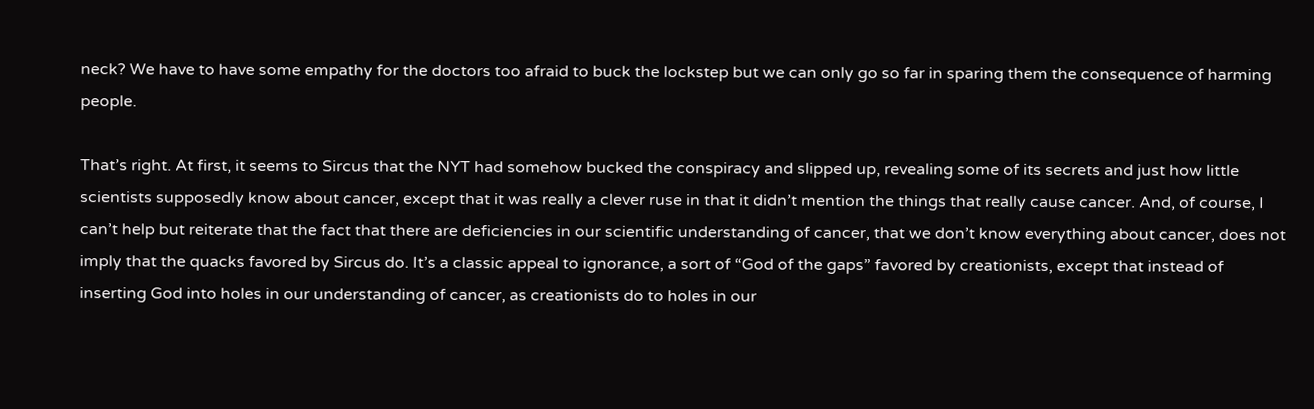neck? We have to have some empathy for the doctors too afraid to buck the lockstep but we can only go so far in sparing them the consequence of harming people.

That’s right. At first, it seems to Sircus that the NYT had somehow bucked the conspiracy and slipped up, revealing some of its secrets and just how little scientists supposedly know about cancer, except that it was really a clever ruse in that it didn’t mention the things that really cause cancer. And, of course, I can’t help but reiterate that the fact that there are deficiencies in our scientific understanding of cancer, that we don’t know everything about cancer, does not imply that the quacks favored by Sircus do. It’s a classic appeal to ignorance, a sort of “God of the gaps” favored by creationists, except that instead of inserting God into holes in our understanding of cancer, as creationists do to holes in our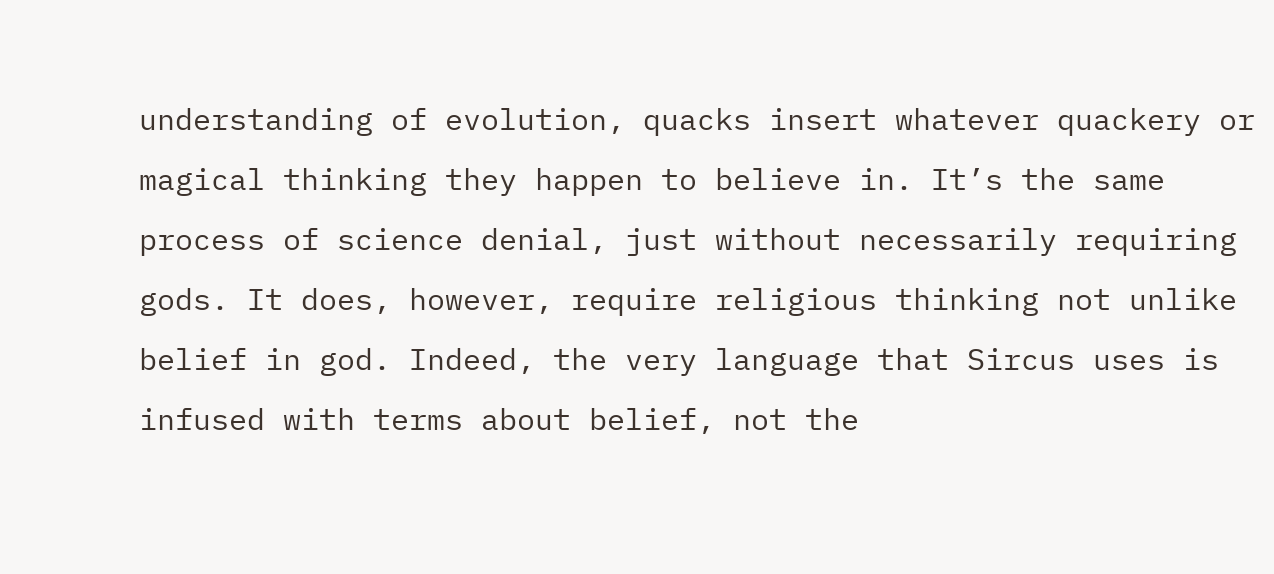understanding of evolution, quacks insert whatever quackery or magical thinking they happen to believe in. It’s the same process of science denial, just without necessarily requiring gods. It does, however, require religious thinking not unlike belief in god. Indeed, the very language that Sircus uses is infused with terms about belief, not the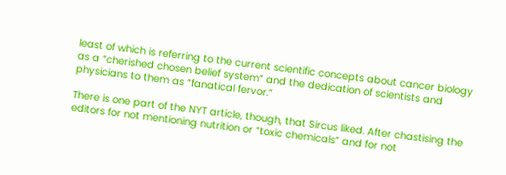least of which is referring to the current scientific concepts about cancer biology as a “cherished chosen belief system” and the dedication of scientists and physicians to them as “fanatical fervor.”

There is one part of the NYT article, though, that Sircus liked. After chastising the editors for not mentioning nutrition or “toxic chemicals” and for not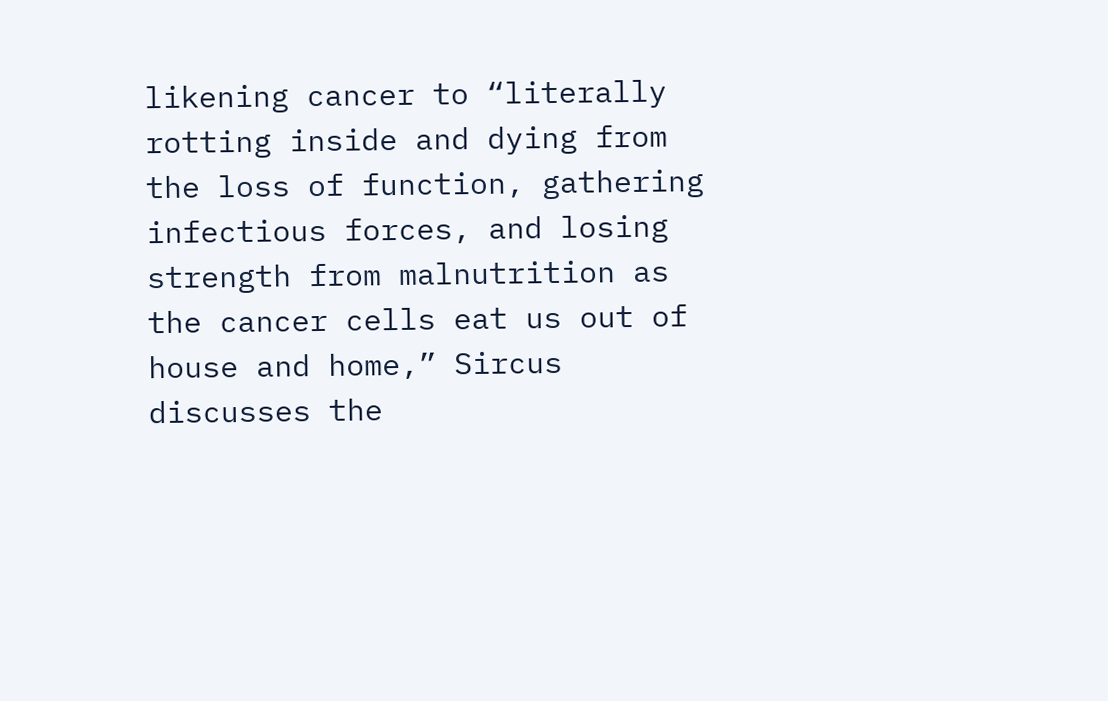likening cancer to “literally rotting inside and dying from the loss of function, gathering infectious forces, and losing strength from malnutrition as the cancer cells eat us out of house and home,” Sircus discusses the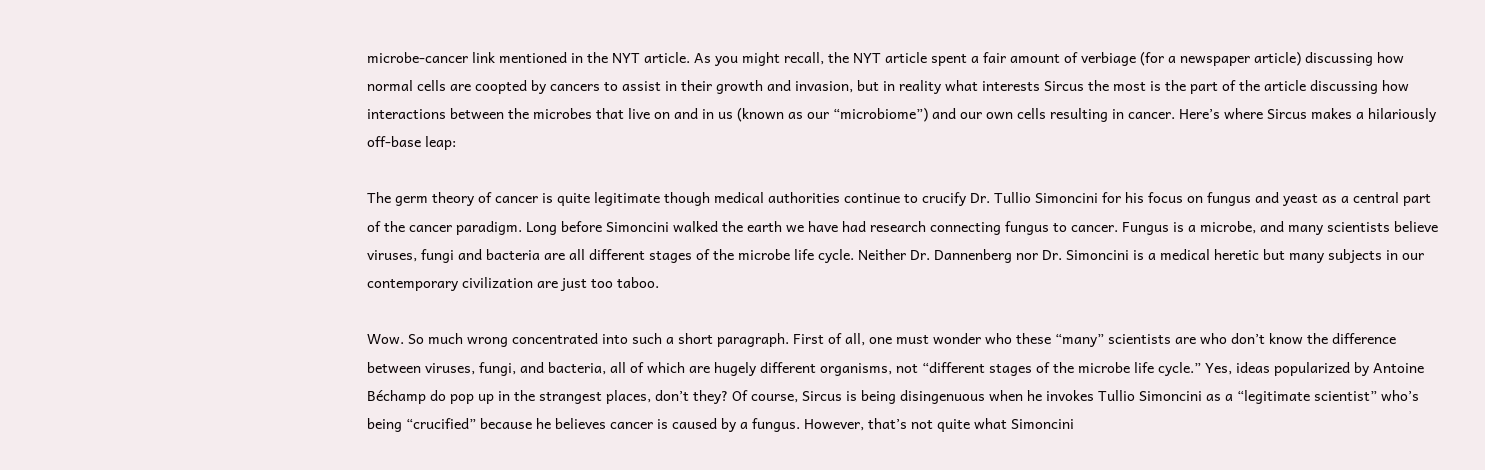microbe-cancer link mentioned in the NYT article. As you might recall, the NYT article spent a fair amount of verbiage (for a newspaper article) discussing how normal cells are coopted by cancers to assist in their growth and invasion, but in reality what interests Sircus the most is the part of the article discussing how interactions between the microbes that live on and in us (known as our “microbiome”) and our own cells resulting in cancer. Here’s where Sircus makes a hilariously off-base leap:

The germ theory of cancer is quite legitimate though medical authorities continue to crucify Dr. Tullio Simoncini for his focus on fungus and yeast as a central part of the cancer paradigm. Long before Simoncini walked the earth we have had research connecting fungus to cancer. Fungus is a microbe, and many scientists believe viruses, fungi and bacteria are all different stages of the microbe life cycle. Neither Dr. Dannenberg nor Dr. Simoncini is a medical heretic but many subjects in our contemporary civilization are just too taboo.

Wow. So much wrong concentrated into such a short paragraph. First of all, one must wonder who these “many” scientists are who don’t know the difference between viruses, fungi, and bacteria, all of which are hugely different organisms, not “different stages of the microbe life cycle.” Yes, ideas popularized by Antoine Béchamp do pop up in the strangest places, don’t they? Of course, Sircus is being disingenuous when he invokes Tullio Simoncini as a “legitimate scientist” who’s being “crucified” because he believes cancer is caused by a fungus. However, that’s not quite what Simoncini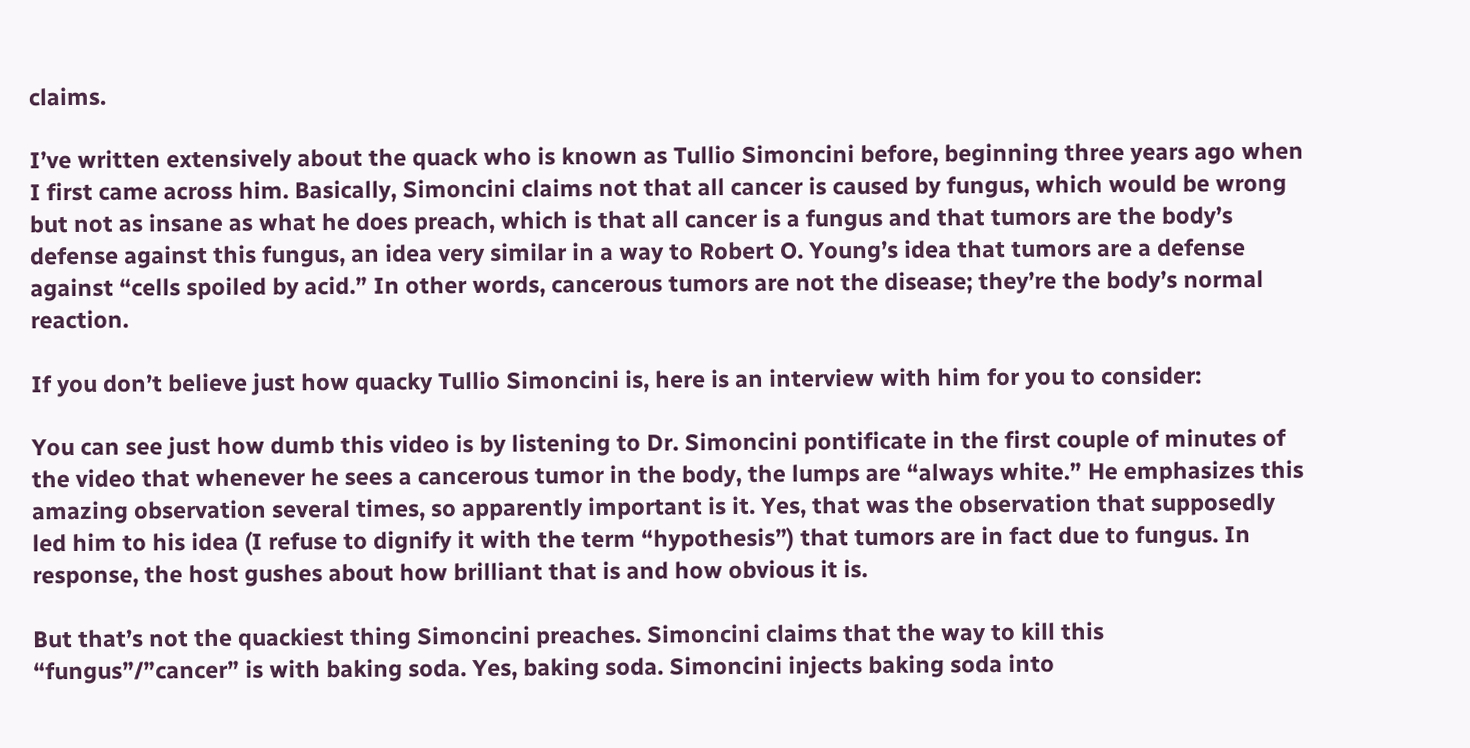claims.

I’ve written extensively about the quack who is known as Tullio Simoncini before, beginning three years ago when I first came across him. Basically, Simoncini claims not that all cancer is caused by fungus, which would be wrong but not as insane as what he does preach, which is that all cancer is a fungus and that tumors are the body’s defense against this fungus, an idea very similar in a way to Robert O. Young’s idea that tumors are a defense against “cells spoiled by acid.” In other words, cancerous tumors are not the disease; they’re the body’s normal reaction.

If you don’t believe just how quacky Tullio Simoncini is, here is an interview with him for you to consider:

You can see just how dumb this video is by listening to Dr. Simoncini pontificate in the first couple of minutes of the video that whenever he sees a cancerous tumor in the body, the lumps are “always white.” He emphasizes this amazing observation several times, so apparently important is it. Yes, that was the observation that supposedly led him to his idea (I refuse to dignify it with the term “hypothesis”) that tumors are in fact due to fungus. In response, the host gushes about how brilliant that is and how obvious it is.

But that’s not the quackiest thing Simoncini preaches. Simoncini claims that the way to kill this “fungus”/”cancer” is with baking soda. Yes, baking soda. Simoncini injects baking soda into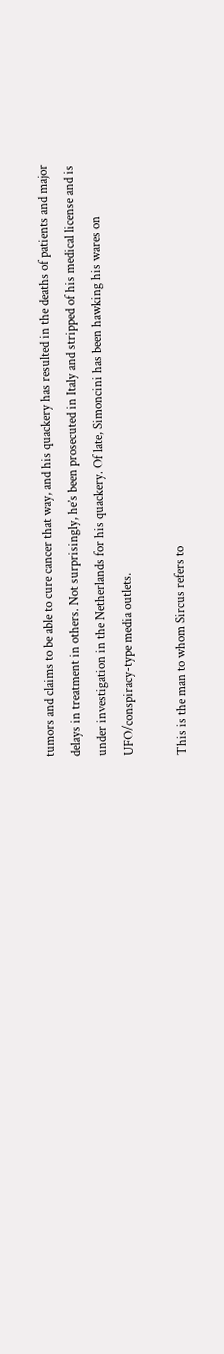tumors and claims to be able to cure cancer that way, and his quackery has resulted in the deaths of patients and major delays in treatment in others. Not surprisingly, he’s been prosecuted in Italy and stripped of his medical license and is under investigation in the Netherlands for his quackery. Of late, Simoncini has been hawking his wares on UFO/conspiracy-type media outlets.

This is the man to whom Sircus refers to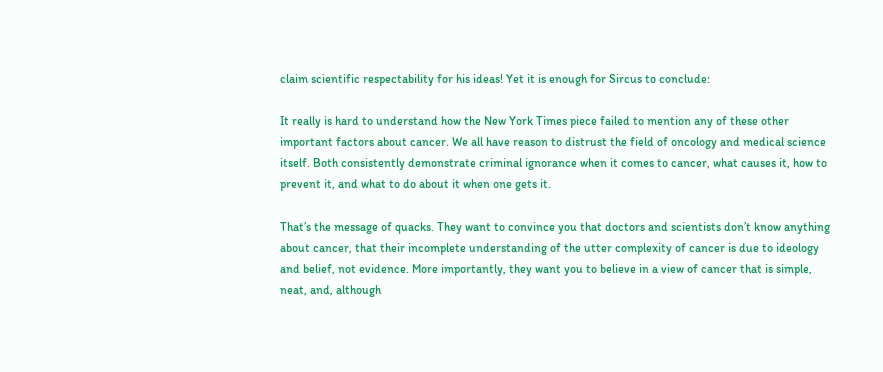claim scientific respectability for his ideas! Yet it is enough for Sircus to conclude:

It really is hard to understand how the New York Times piece failed to mention any of these other important factors about cancer. We all have reason to distrust the field of oncology and medical science itself. Both consistently demonstrate criminal ignorance when it comes to cancer, what causes it, how to prevent it, and what to do about it when one gets it.

That’s the message of quacks. They want to convince you that doctors and scientists don’t know anything about cancer, that their incomplete understanding of the utter complexity of cancer is due to ideology and belief, not evidence. More importantly, they want you to believe in a view of cancer that is simple, neat, and, although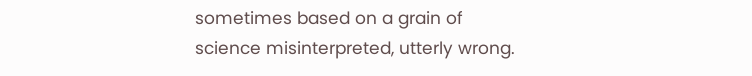sometimes based on a grain of science misinterpreted, utterly wrong.